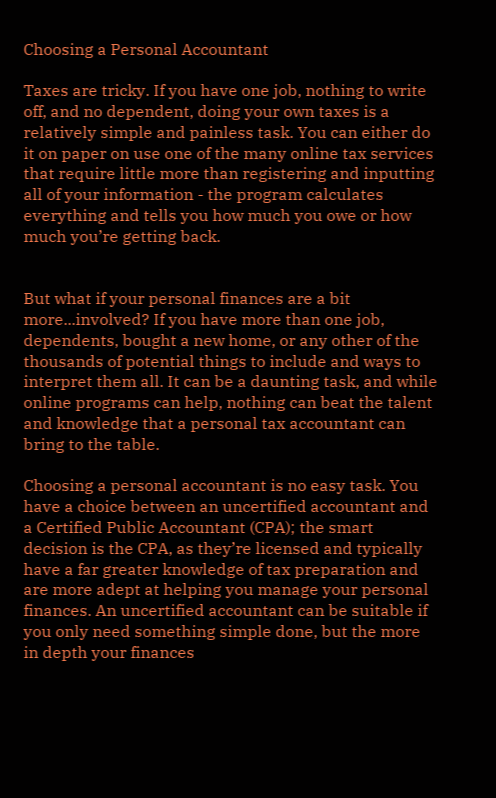Choosing a Personal Accountant

Taxes are tricky. If you have one job, nothing to write off, and no dependent, doing your own taxes is a relatively simple and painless task. You can either do it on paper on use one of the many online tax services that require little more than registering and inputting all of your information - the program calculates everything and tells you how much you owe or how much you’re getting back.


But what if your personal finances are a bit more...involved? If you have more than one job, dependents, bought a new home, or any other of the thousands of potential things to include and ways to interpret them all. It can be a daunting task, and while online programs can help, nothing can beat the talent and knowledge that a personal tax accountant can bring to the table.

Choosing a personal accountant is no easy task. You have a choice between an uncertified accountant and a Certified Public Accountant (CPA); the smart decision is the CPA, as they’re licensed and typically have a far greater knowledge of tax preparation and are more adept at helping you manage your personal finances. An uncertified accountant can be suitable if you only need something simple done, but the more in depth your finances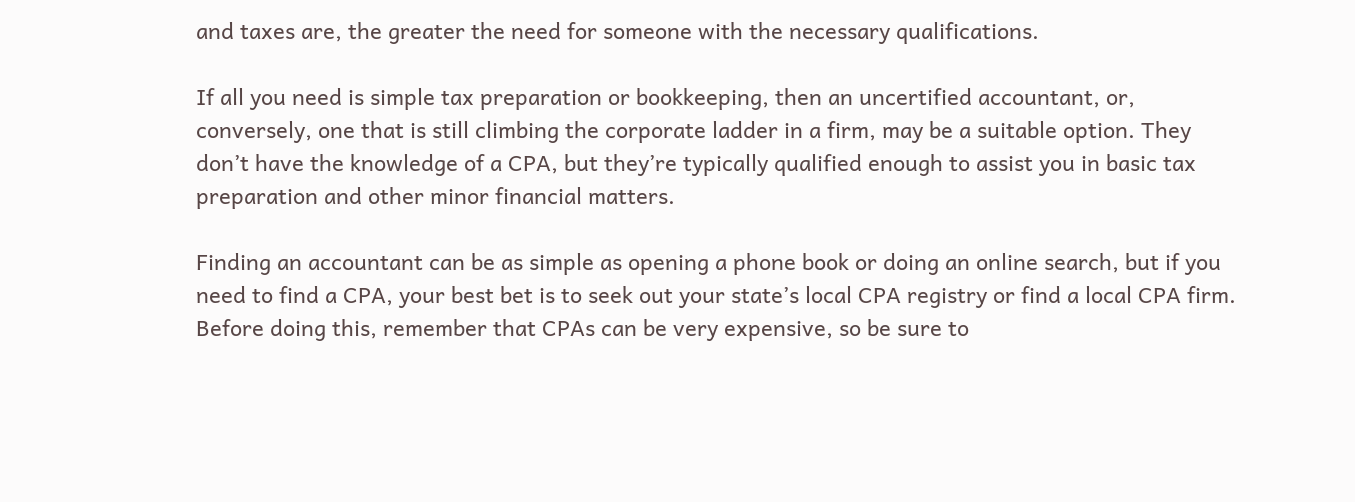and taxes are, the greater the need for someone with the necessary qualifications.

If all you need is simple tax preparation or bookkeeping, then an uncertified accountant, or, conversely, one that is still climbing the corporate ladder in a firm, may be a suitable option. They don’t have the knowledge of a CPA, but they’re typically qualified enough to assist you in basic tax preparation and other minor financial matters.

Finding an accountant can be as simple as opening a phone book or doing an online search, but if you need to find a CPA, your best bet is to seek out your state’s local CPA registry or find a local CPA firm. Before doing this, remember that CPAs can be very expensive, so be sure to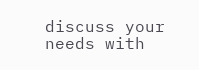discuss your needs with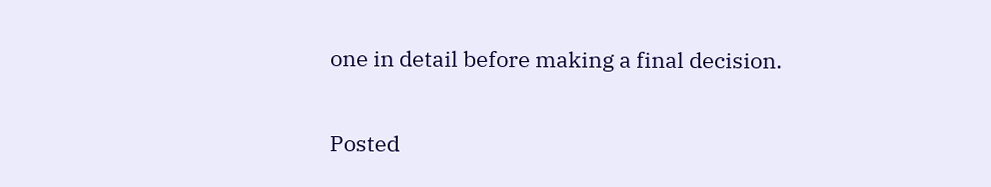one in detail before making a final decision.


Posted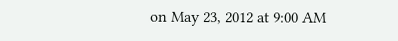on May 23, 2012 at 9:00 AM